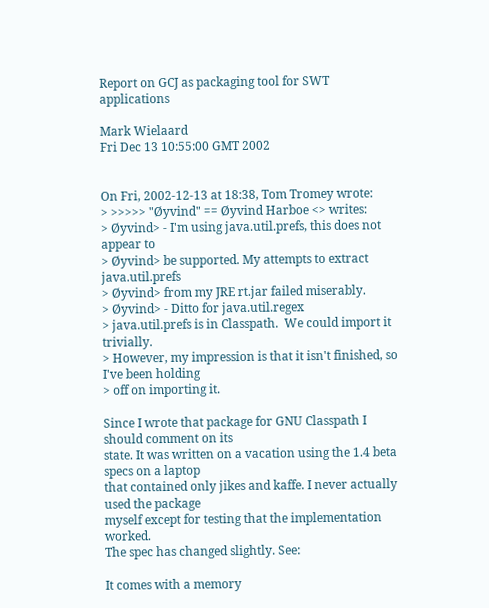Report on GCJ as packaging tool for SWT applications

Mark Wielaard
Fri Dec 13 10:55:00 GMT 2002


On Fri, 2002-12-13 at 18:38, Tom Tromey wrote:
> >>>>> "Øyvind" == Øyvind Harboe <> writes:
> Øyvind> - I'm using java.util.prefs, this does not appear to
> Øyvind> be supported. My attempts to extract java.util.prefs
> Øyvind> from my JRE rt.jar failed miserably.
> Øyvind> - Ditto for java.util.regex
> java.util.prefs is in Classpath.  We could import it trivially.
> However, my impression is that it isn't finished, so I've been holding
> off on importing it.

Since I wrote that package for GNU Classpath I should comment on its
state. It was written on a vacation using the 1.4 beta specs on a laptop
that contained only jikes and kaffe. I never actually used the package
myself except for testing that the implementation worked.
The spec has changed slightly. See:

It comes with a memory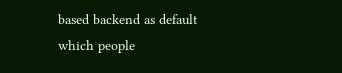based backend as default which people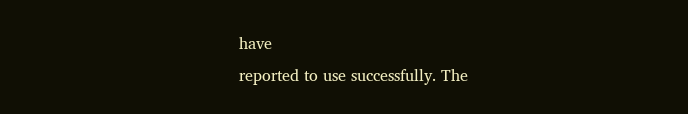have
reported to use successfully. The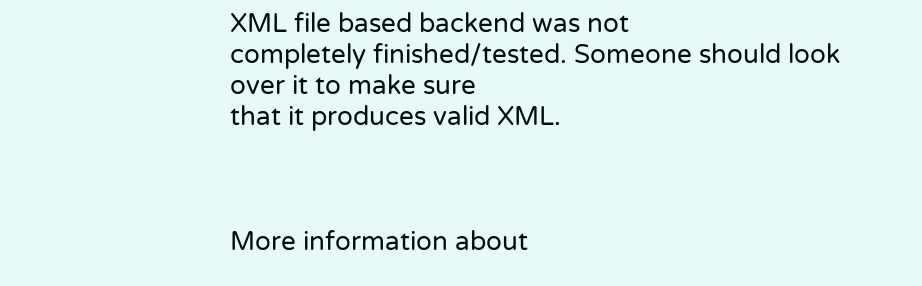XML file based backend was not
completely finished/tested. Someone should look over it to make sure
that it produces valid XML.



More information about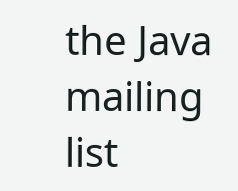the Java mailing list